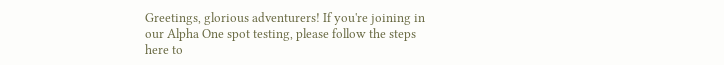Greetings, glorious adventurers! If you're joining in our Alpha One spot testing, please follow the steps here to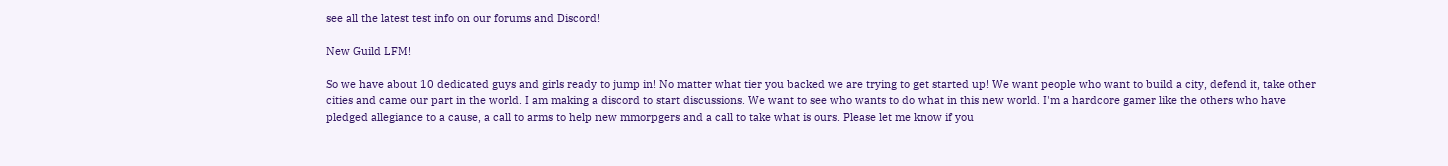see all the latest test info on our forums and Discord!

New Guild LFM!

So we have about 10 dedicated guys and girls ready to jump in! No matter what tier you backed we are trying to get started up! We want people who want to build a city, defend it, take other cities and came our part in the world. I am making a discord to start discussions. We want to see who wants to do what in this new world. I'm a hardcore gamer like the others who have pledged allegiance to a cause, a call to arms to help new mmorpgers and a call to take what is ours. Please let me know if you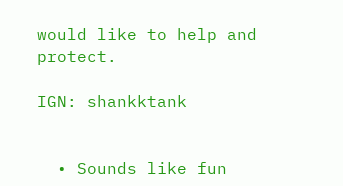would like to help and protect.

IGN: shankktank


  • Sounds like fun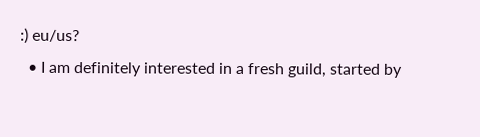:) eu/us?
  • I am definitely interested in a fresh guild, started by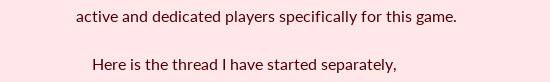active and dedicated players specifically for this game.

    Here is the thread I have started separately,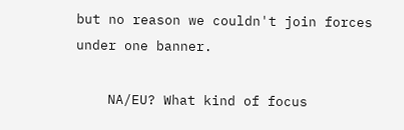but no reason we couldn't join forces under one banner.

    NA/EU? What kind of focus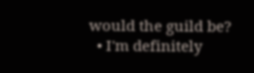would the guild be?
  • I'm definitely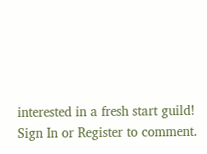interested in a fresh start guild!
Sign In or Register to comment.